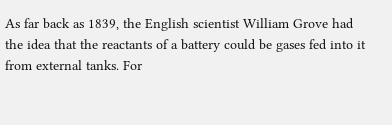As far back as 1839, the English scientist William Grove had the idea that the reactants of a battery could be gases fed into it from external tanks. For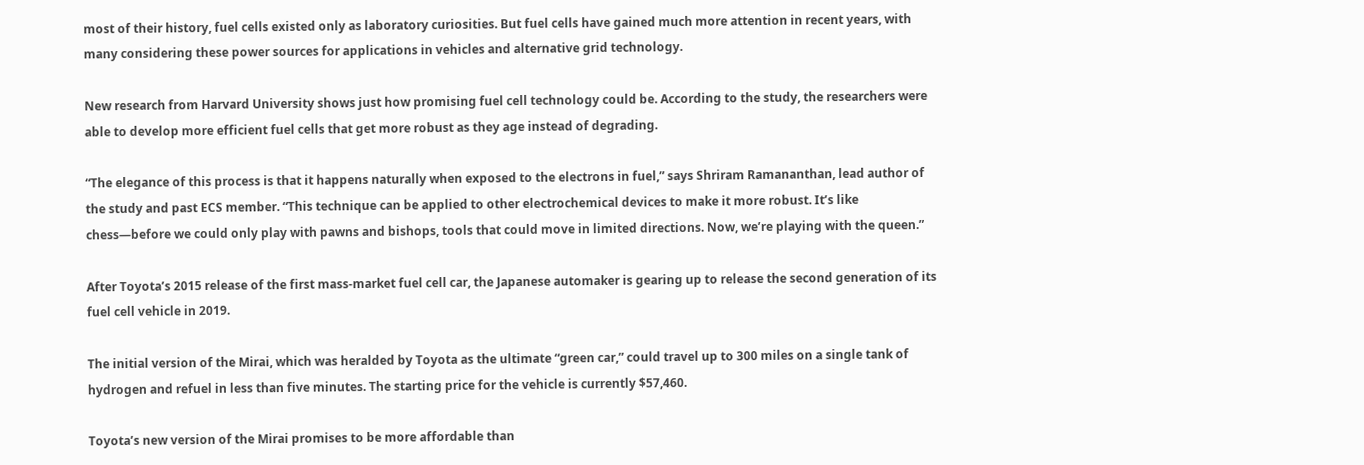most of their history, fuel cells existed only as laboratory curiosities. But fuel cells have gained much more attention in recent years, with many considering these power sources for applications in vehicles and alternative grid technology.

New research from Harvard University shows just how promising fuel cell technology could be. According to the study, the researchers were able to develop more efficient fuel cells that get more robust as they age instead of degrading.

“The elegance of this process is that it happens naturally when exposed to the electrons in fuel,” says Shriram Ramananthan, lead author of the study and past ECS member. “This technique can be applied to other electrochemical devices to make it more robust. It’s like chess—before we could only play with pawns and bishops, tools that could move in limited directions. Now, we’re playing with the queen.”

After Toyota’s 2015 release of the first mass-market fuel cell car, the Japanese automaker is gearing up to release the second generation of its fuel cell vehicle in 2019.

The initial version of the Mirai, which was heralded by Toyota as the ultimate “green car,” could travel up to 300 miles on a single tank of hydrogen and refuel in less than five minutes. The starting price for the vehicle is currently $57,460.

Toyota’s new version of the Mirai promises to be more affordable than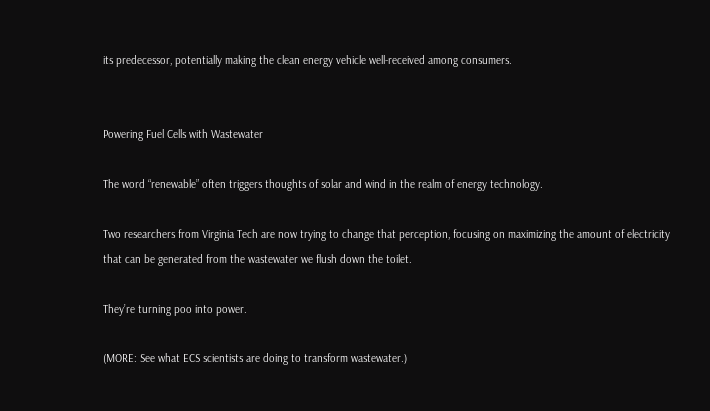its predecessor, potentially making the clean energy vehicle well-received among consumers.


Powering Fuel Cells with Wastewater

The word “renewable” often triggers thoughts of solar and wind in the realm of energy technology.

Two researchers from Virginia Tech are now trying to change that perception, focusing on maximizing the amount of electricity that can be generated from the wastewater we flush down the toilet.

They’re turning poo into power.

(MORE: See what ECS scientists are doing to transform wastewater.)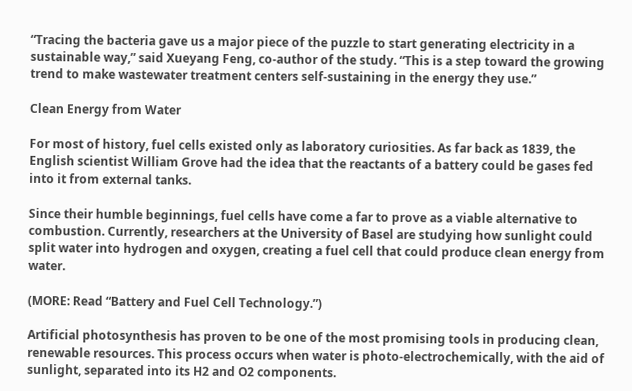“Tracing the bacteria gave us a major piece of the puzzle to start generating electricity in a sustainable way,” said Xueyang Feng, co-author of the study. “This is a step toward the growing trend to make wastewater treatment centers self-sustaining in the energy they use.”

Clean Energy from Water

For most of history, fuel cells existed only as laboratory curiosities. As far back as 1839, the English scientist William Grove had the idea that the reactants of a battery could be gases fed into it from external tanks.

Since their humble beginnings, fuel cells have come a far to prove as a viable alternative to combustion. Currently, researchers at the University of Basel are studying how sunlight could split water into hydrogen and oxygen, creating a fuel cell that could produce clean energy from water.

(MORE: Read “Battery and Fuel Cell Technology.”)

Artificial photosynthesis has proven to be one of the most promising tools in producing clean, renewable resources. This process occurs when water is photo-electrochemically, with the aid of sunlight, separated into its H2 and O2 components.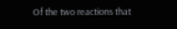Of the two reactions that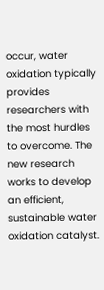occur, water oxidation typically provides researchers with the most hurdles to overcome. The new research works to develop an efficient, sustainable water oxidation catalyst.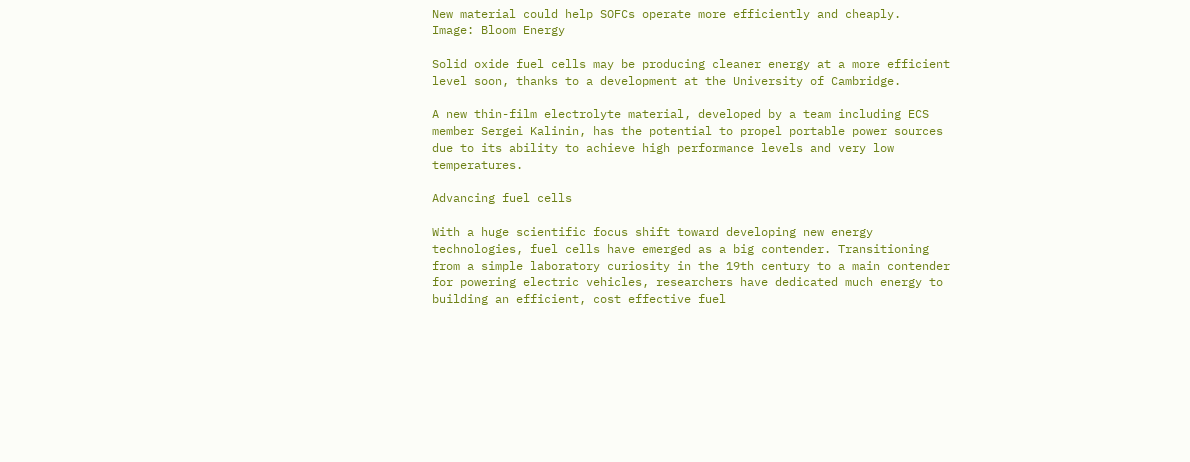New material could help SOFCs operate more efficiently and cheaply.
Image: Bloom Energy

Solid oxide fuel cells may be producing cleaner energy at a more efficient level soon, thanks to a development at the University of Cambridge.

A new thin-film electrolyte material, developed by a team including ECS member Sergei Kalinin, has the potential to propel portable power sources due to its ability to achieve high performance levels and very low temperatures.

Advancing fuel cells

With a huge scientific focus shift toward developing new energy technologies, fuel cells have emerged as a big contender. Transitioning from a simple laboratory curiosity in the 19th century to a main contender for powering electric vehicles, researchers have dedicated much energy to building an efficient, cost effective fuel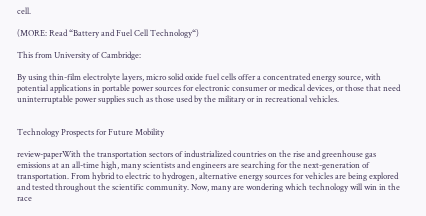cell.

(MORE: Read “Battery and Fuel Cell Technology“)

This from University of Cambridge:

By using thin-film electrolyte layers, micro solid oxide fuel cells offer a concentrated energy source, with potential applications in portable power sources for electronic consumer or medical devices, or those that need uninterruptable power supplies such as those used by the military or in recreational vehicles.


Technology Prospects for Future Mobility

review-paperWith the transportation sectors of industrialized countries on the rise and greenhouse gas emissions at an all-time high, many scientists and engineers are searching for the next-generation of transportation. From hybrid to electric to hydrogen, alternative energy sources for vehicles are being explored and tested throughout the scientific community. Now, many are wondering which technology will win in the race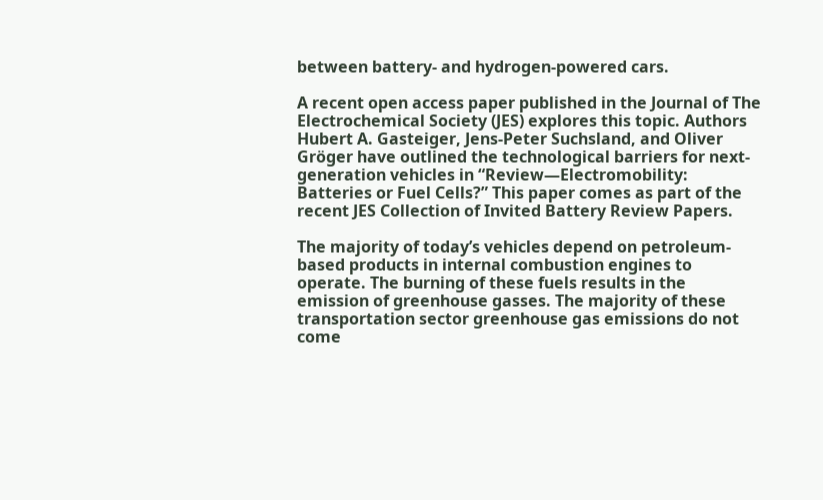between battery- and hydrogen-powered cars.

A recent open access paper published in the Journal of The Electrochemical Society (JES) explores this topic. Authors Hubert A. Gasteiger, Jens-Peter Suchsland, and Oliver Gröger have outlined the technological barriers for next-generation vehicles in “Review—Electromobility: Batteries or Fuel Cells?” This paper comes as part of the recent JES Collection of Invited Battery Review Papers.

The majority of today’s vehicles depend on petroleum-based products in internal combustion engines to operate. The burning of these fuels results in the emission of greenhouse gasses. The majority of these transportation sector greenhouse gas emissions do not come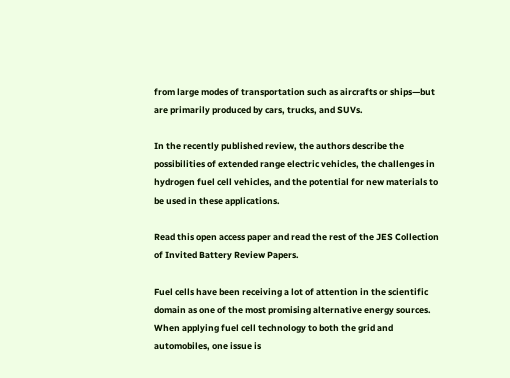from large modes of transportation such as aircrafts or ships—but are primarily produced by cars, trucks, and SUVs.

In the recently published review, the authors describe the possibilities of extended range electric vehicles, the challenges in hydrogen fuel cell vehicles, and the potential for new materials to be used in these applications.

Read this open access paper and read the rest of the JES Collection of Invited Battery Review Papers.

Fuel cells have been receiving a lot of attention in the scientific domain as one of the most promising alternative energy sources. When applying fuel cell technology to both the grid and automobiles, one issue is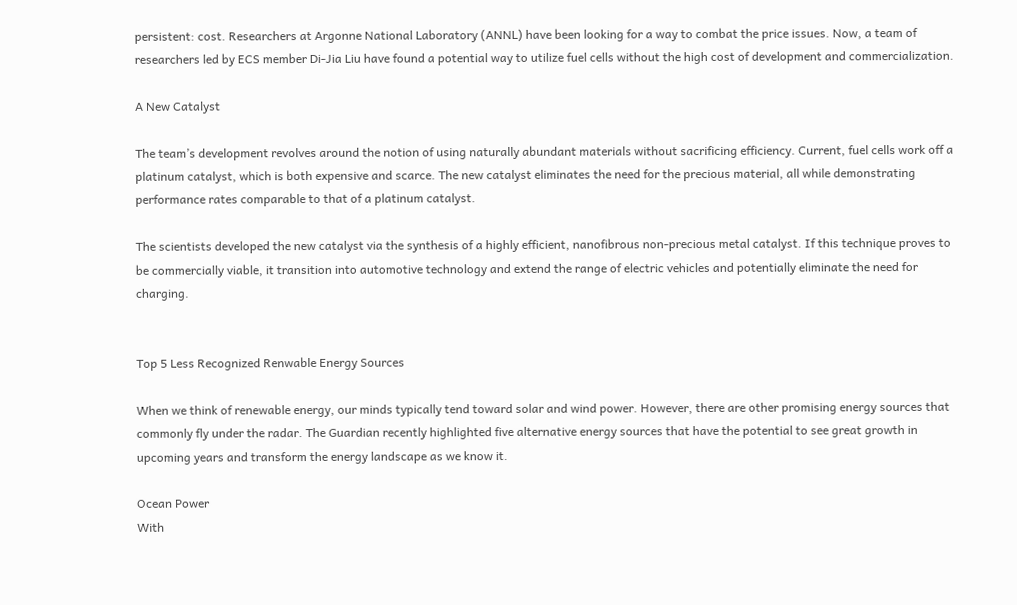persistent: cost. Researchers at Argonne National Laboratory (ANNL) have been looking for a way to combat the price issues. Now, a team of researchers led by ECS member Di-Jia Liu have found a potential way to utilize fuel cells without the high cost of development and commercialization.

A New Catalyst

The team’s development revolves around the notion of using naturally abundant materials without sacrificing efficiency. Current, fuel cells work off a platinum catalyst, which is both expensive and scarce. The new catalyst eliminates the need for the precious material, all while demonstrating performance rates comparable to that of a platinum catalyst.

The scientists developed the new catalyst via the synthesis of a highly efficient, nanofibrous non-precious metal catalyst. If this technique proves to be commercially viable, it transition into automotive technology and extend the range of electric vehicles and potentially eliminate the need for charging.


Top 5 Less Recognized Renwable Energy Sources

When we think of renewable energy, our minds typically tend toward solar and wind power. However, there are other promising energy sources that commonly fly under the radar. The Guardian recently highlighted five alternative energy sources that have the potential to see great growth in upcoming years and transform the energy landscape as we know it.

Ocean Power
With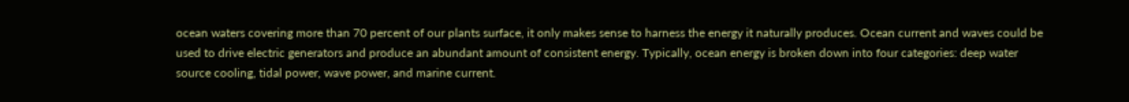ocean waters covering more than 70 percent of our plants surface, it only makes sense to harness the energy it naturally produces. Ocean current and waves could be used to drive electric generators and produce an abundant amount of consistent energy. Typically, ocean energy is broken down into four categories: deep water source cooling, tidal power, wave power, and marine current.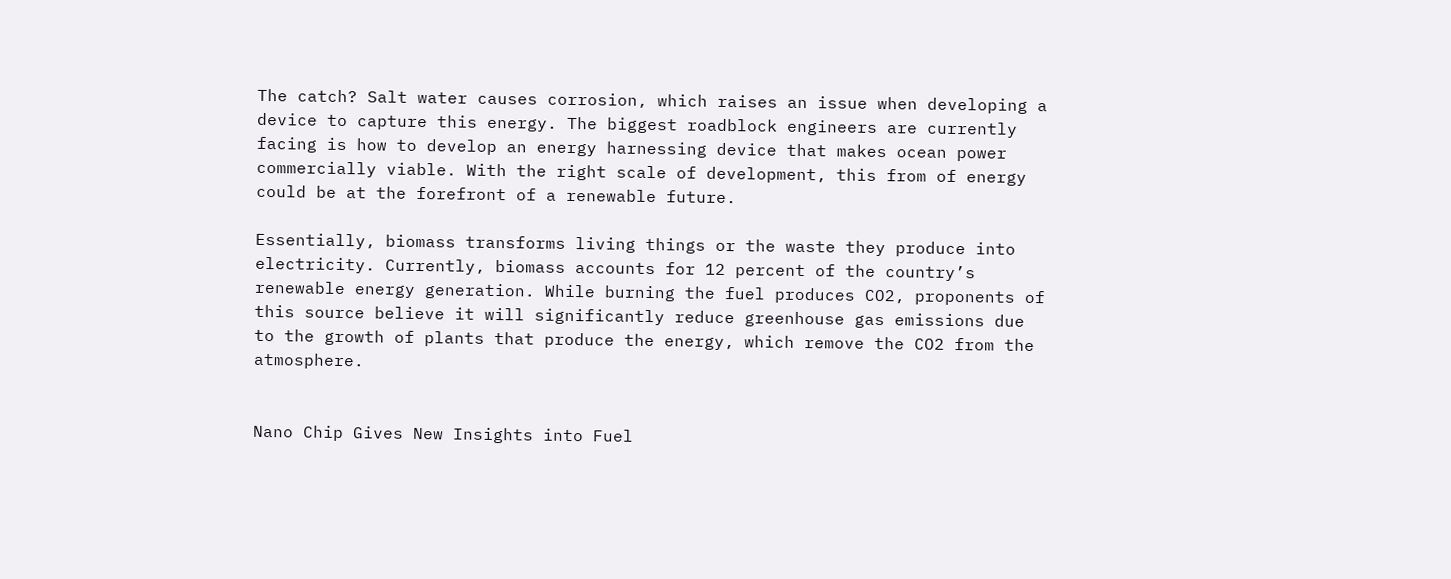The catch? Salt water causes corrosion, which raises an issue when developing a device to capture this energy. The biggest roadblock engineers are currently facing is how to develop an energy harnessing device that makes ocean power commercially viable. With the right scale of development, this from of energy could be at the forefront of a renewable future.

Essentially, biomass transforms living things or the waste they produce into electricity. Currently, biomass accounts for 12 percent of the country’s renewable energy generation. While burning the fuel produces CO2, proponents of this source believe it will significantly reduce greenhouse gas emissions due to the growth of plants that produce the energy, which remove the CO2 from the atmosphere.


Nano Chip Gives New Insights into Fuel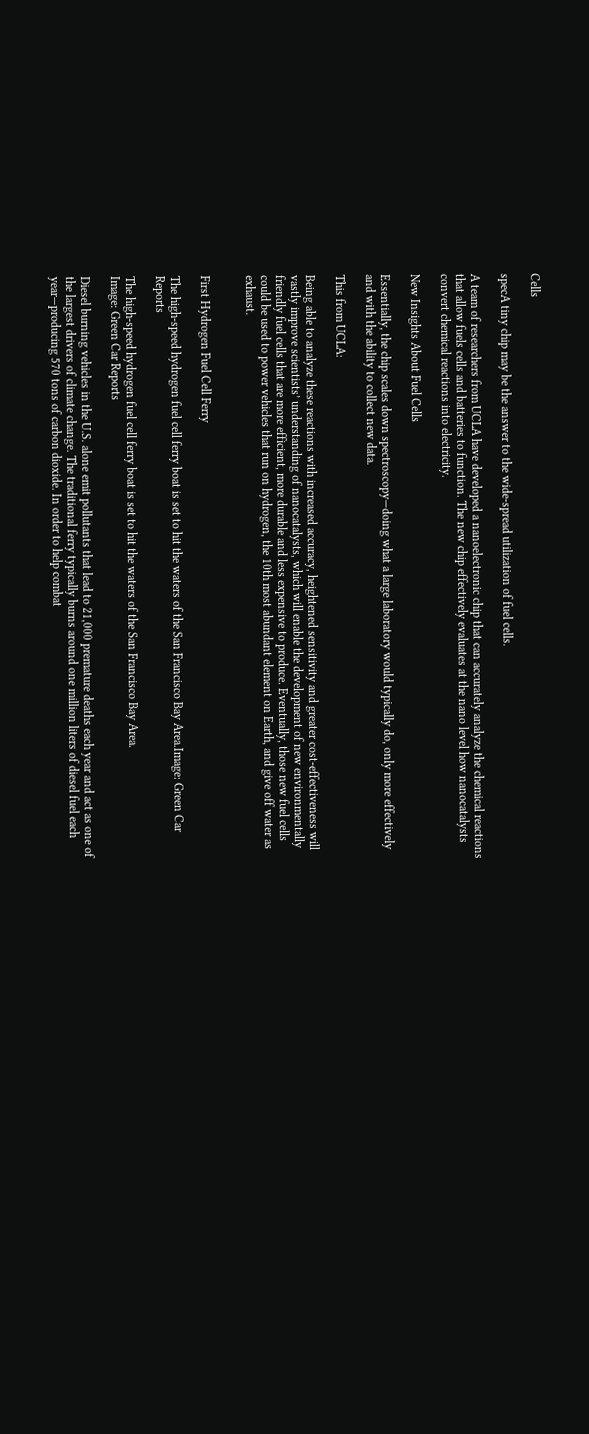Cells

specA tiny chip may be the answer to the wide-spread utilization of fuel cells.

A team of researchers from UCLA have developed a nanoelectronic chip that can accurately analyze the chemical reactions that allow fuels cells and batteries to function. The new chip effectively evaluates at the nano level how nanocatalysts convert chemical reactions into electricity.

New Insights About Fuel Cells

Essentially, the chip scales down spectroscopy—doing what a large laboratory would typically do, only more effectively and with the ability to collect new data.

This from UCLA:

Being able to analyze these reactions with increased accuracy, heightened sensitivity and greater cost-effectiveness will vastly improve scientists’ understanding of nanocatalysts, which will enable the development of new environmentally friendly fuel cells that are more efficient, more durable and less expensive to produce. Eventually, those new fuel cells could be used to power vehicles that run on hydrogen, the 10th most abundant element on Earth, and give off water as exhaust.


First Hydrogen Fuel Cell Ferry

The high-speed hydrogen fuel cell ferry boat is set to hit the waters of the San Francisco Bay Area.Image: Green Car Reports

The high-speed hydrogen fuel cell ferry boat is set to hit the waters of the San Francisco Bay Area.
Image: Green Car Reports

Diesel burning vehicles in the U.S. alone emit pollutants that lead to 21,000 premature deaths each year and act as one of the largest drivers of climate change. The traditional ferry typically burns around one million liters of diesel fuel each year—producing 570 tons of carbon dioxide. In order to help combat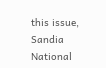this issue, Sandia National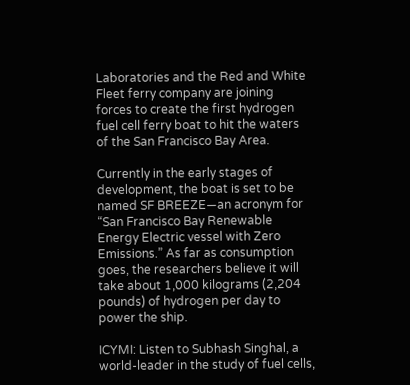Laboratories and the Red and White Fleet ferry company are joining forces to create the first hydrogen fuel cell ferry boat to hit the waters of the San Francisco Bay Area.

Currently in the early stages of development, the boat is set to be named SF BREEZE—an acronym for “San Francisco Bay Renewable Energy Electric vessel with Zero Emissions.” As far as consumption goes, the researchers believe it will take about 1,000 kilograms (2,204 pounds) of hydrogen per day to power the ship.

ICYMI: Listen to Subhash Singhal, a world-leader in the study of fuel cells,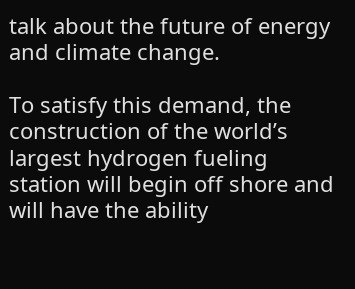talk about the future of energy and climate change.

To satisfy this demand, the construction of the world’s largest hydrogen fueling station will begin off shore and will have the ability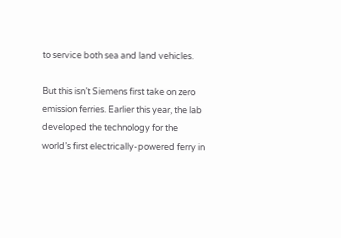to service both sea and land vehicles.

But this isn’t Siemens first take on zero emission ferries. Earlier this year, the lab developed the technology for the world’s first electrically-powered ferry in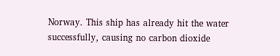Norway. This ship has already hit the water successfully, causing no carbon dioxide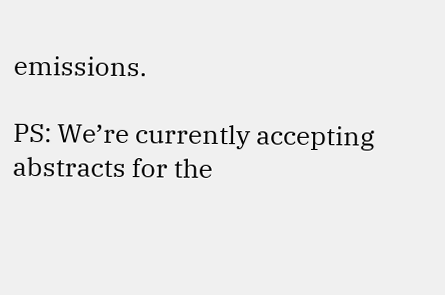emissions.

PS: We’re currently accepting abstracts for the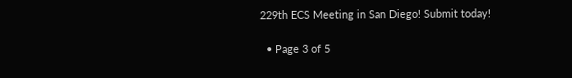229th ECS Meeting in San Diego! Submit today!

  • Page 3 of 5